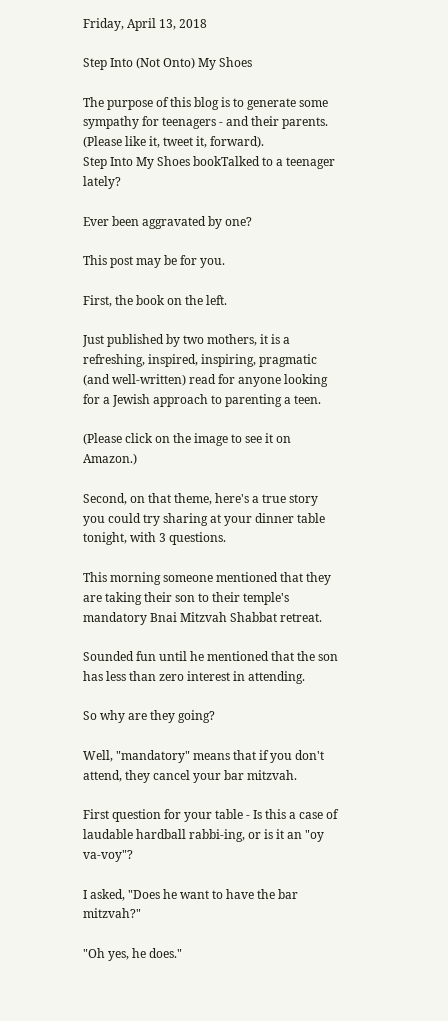Friday, April 13, 2018

Step Into (Not Onto) My Shoes

The purpose of this blog is to generate some sympathy for teenagers - and their parents. (Please like it, tweet it, forward).
Step Into My Shoes bookTalked to a teenager lately?

Ever been aggravated by one?

This post may be for you.

First, the book on the left.

Just published by two mothers, it is a refreshing, inspired, inspiring, pragmatic (and well-written) read for anyone looking for a Jewish approach to parenting a teen.

(Please click on the image to see it on Amazon.)

Second, on that theme, here's a true story you could try sharing at your dinner table tonight, with 3 questions.

This morning someone mentioned that they are taking their son to their temple's mandatory Bnai Mitzvah Shabbat retreat.

Sounded fun until he mentioned that the son has less than zero interest in attending.

So why are they going?

Well, "mandatory" means that if you don't attend, they cancel your bar mitzvah.

First question for your table - Is this a case of laudable hardball rabbi-ing, or is it an "oy va-voy"?

I asked, "Does he want to have the bar mitzvah?"

"Oh yes, he does."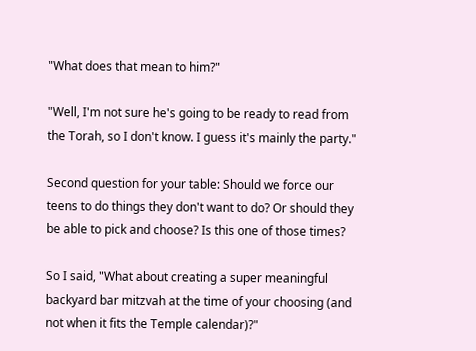"What does that mean to him?"

"Well, I'm not sure he's going to be ready to read from the Torah, so I don't know. I guess it's mainly the party."

Second question for your table: Should we force our teens to do things they don't want to do? Or should they be able to pick and choose? Is this one of those times?

So I said, "What about creating a super meaningful backyard bar mitzvah at the time of your choosing (and not when it fits the Temple calendar)?"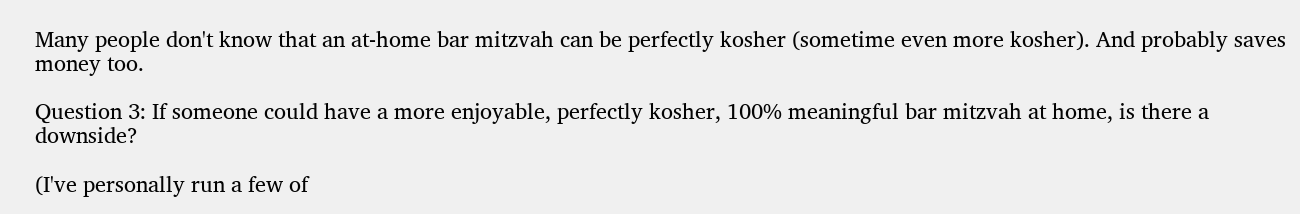Many people don't know that an at-home bar mitzvah can be perfectly kosher (sometime even more kosher). And probably saves money too.

Question 3: If someone could have a more enjoyable, perfectly kosher, 100% meaningful bar mitzvah at home, is there a downside?

(I've personally run a few of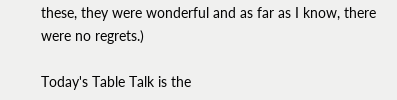these, they were wonderful and as far as I know, there were no regrets.)

Today's Table Talk is the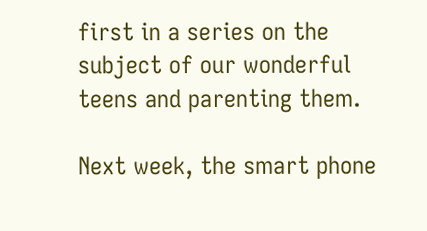first in a series on the subject of our wonderful teens and parenting them.

Next week, the smart phone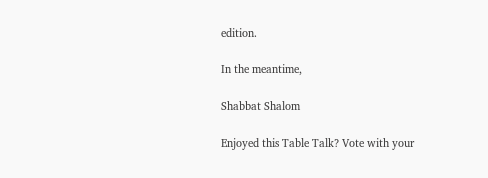edition.

In the meantime,

Shabbat Shalom

Enjoyed this Table Talk? Vote with your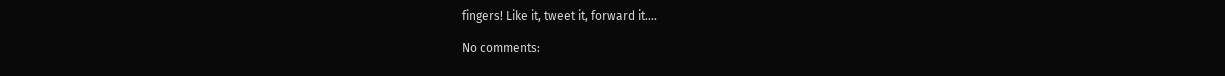fingers! Like it, tweet it, forward it....

No comments: